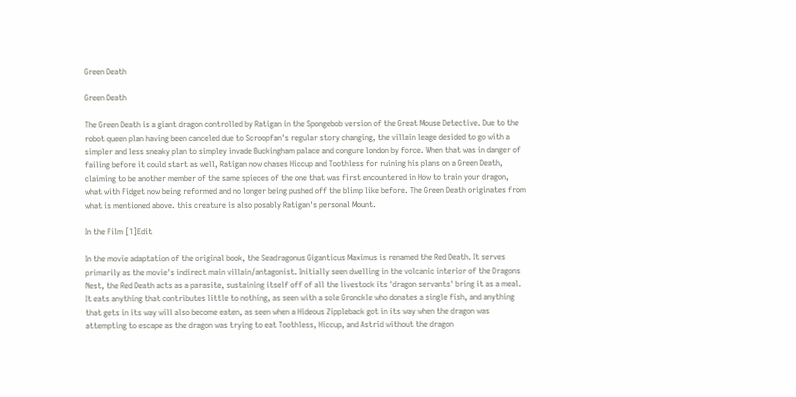Green Death

Green Death

The Green Death is a giant dragon controlled by Ratigan in the Spongebob version of the Great Mouse Detective. Due to the robot queen plan having been canceled due to Scroopfan's regular story changing, the villain leage desided to go with a simpler and less sneaky plan to simpley invade Buckingham palace and congure london by force. When that was in danger of failing before it could start as well, Ratigan now chases Hiccup and Toothless for ruining his plans on a Green Death, claiming to be another member of the same spieces of the one that was first encountered in How to train your dragon, what with Fidget now being reformed and no longer being pushed off the blimp like before. The Green Death originates from what is mentioned above. this creature is also posably Ratigan's personal Mount.

In the Film [1]Edit

In the movie adaptation of the original book, the Seadragonus Giganticus Maximus is renamed the Red Death. It serves primarily as the movie's indirect main villain/antagonist. Initially seen dwelling in the volcanic interior of the Dragons Nest, the Red Death acts as a parasite, sustaining itself off of all the livestock its 'dragon servants' bring it as a meal. It eats anything that contributes little to nothing, as seen with a sole Gronckle who donates a single fish, and anything that gets in its way will also become eaten, as seen when a Hideous Zippleback got in its way when the dragon was attempting to escape as the dragon was trying to eat Toothless, Hiccup, and Astrid without the dragon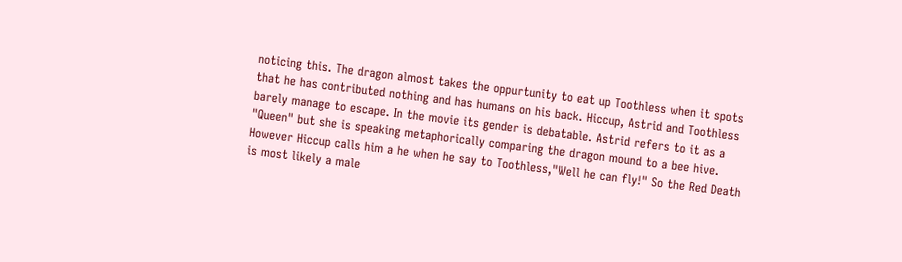noticing this. The dragon almost takes the oppurtunity to eat up Toothless when it spots that he has contributed nothing and has humans on his back. Hiccup, Astrid and Toothless barely manage to escape. In the movie its gender is debatable. Astrid refers to it as a "Queen" but she is speaking metaphorically comparing the dragon mound to a bee hive. However Hiccup calls him a he when he say to Toothless,"Well he can fly!" So the Red Death is most likely a male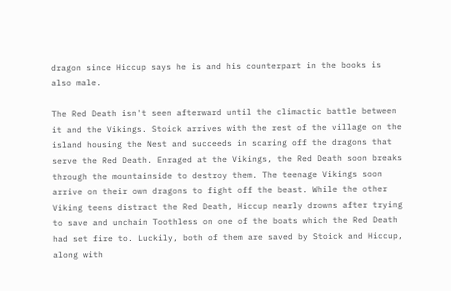dragon since Hiccup says he is and his counterpart in the books is also male.

The Red Death isn't seen afterward until the climactic battle between it and the Vikings. Stoick arrives with the rest of the village on the island housing the Nest and succeeds in scaring off the dragons that serve the Red Death. Enraged at the Vikings, the Red Death soon breaks through the mountainside to destroy them. The teenage Vikings soon arrive on their own dragons to fight off the beast. While the other Viking teens distract the Red Death, Hiccup nearly drowns after trying to save and unchain Toothless on one of the boats which the Red Death had set fire to. Luckily, both of them are saved by Stoick and Hiccup, along with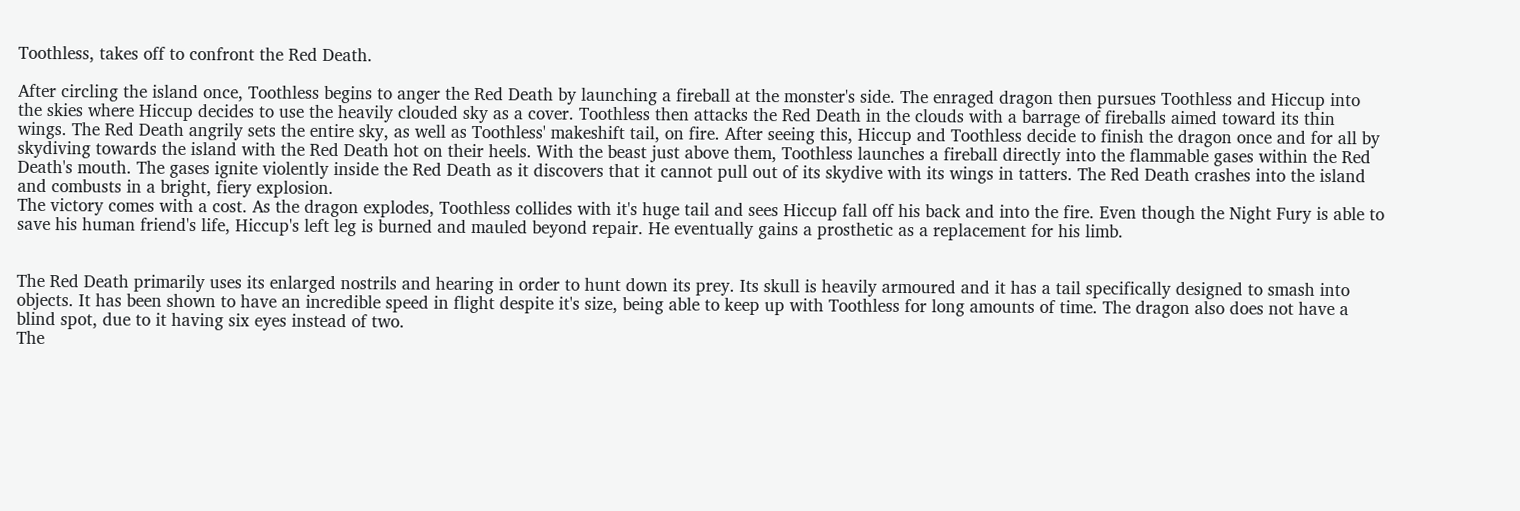Toothless, takes off to confront the Red Death.

After circling the island once, Toothless begins to anger the Red Death by launching a fireball at the monster's side. The enraged dragon then pursues Toothless and Hiccup into the skies where Hiccup decides to use the heavily clouded sky as a cover. Toothless then attacks the Red Death in the clouds with a barrage of fireballs aimed toward its thin wings. The Red Death angrily sets the entire sky, as well as Toothless' makeshift tail, on fire. After seeing this, Hiccup and Toothless decide to finish the dragon once and for all by skydiving towards the island with the Red Death hot on their heels. With the beast just above them, Toothless launches a fireball directly into the flammable gases within the Red Death's mouth. The gases ignite violently inside the Red Death as it discovers that it cannot pull out of its skydive with its wings in tatters. The Red Death crashes into the island and combusts in a bright, fiery explosion.
The victory comes with a cost. As the dragon explodes, Toothless collides with it's huge tail and sees Hiccup fall off his back and into the fire. Even though the Night Fury is able to save his human friend's life, Hiccup's left leg is burned and mauled beyond repair. He eventually gains a prosthetic as a replacement for his limb.


The Red Death primarily uses its enlarged nostrils and hearing in order to hunt down its prey. Its skull is heavily armoured and it has a tail specifically designed to smash into objects. It has been shown to have an incredible speed in flight despite it's size, being able to keep up with Toothless for long amounts of time. The dragon also does not have a blind spot, due to it having six eyes instead of two.
The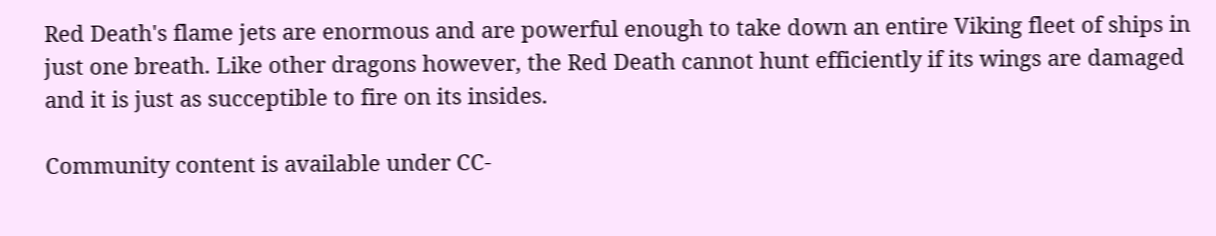Red Death's flame jets are enormous and are powerful enough to take down an entire Viking fleet of ships in just one breath. Like other dragons however, the Red Death cannot hunt efficiently if its wings are damaged and it is just as succeptible to fire on its insides.

Community content is available under CC-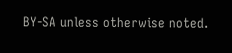BY-SA unless otherwise noted.